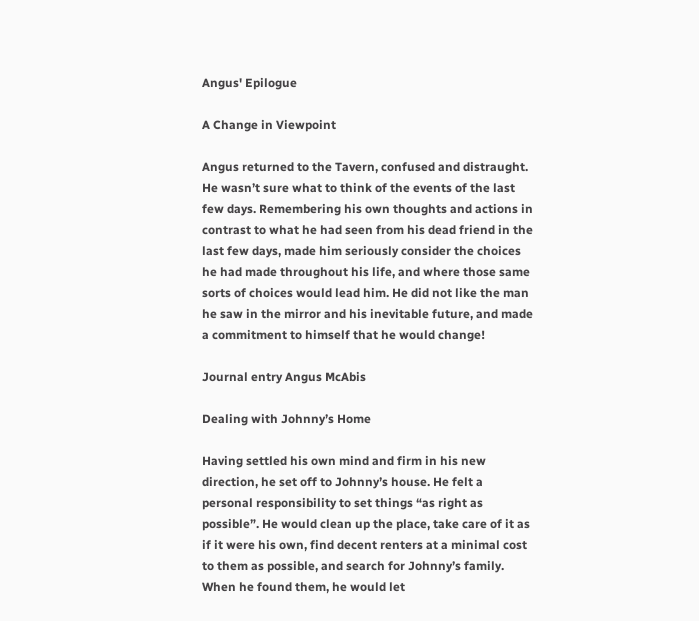Angus' Epilogue

A Change in Viewpoint

Angus returned to the Tavern, confused and distraught. He wasn’t sure what to think of the events of the last few days. Remembering his own thoughts and actions in contrast to what he had seen from his dead friend in the last few days, made him seriously consider the choices he had made throughout his life, and where those same sorts of choices would lead him. He did not like the man he saw in the mirror and his inevitable future, and made a commitment to himself that he would change!

Journal entry Angus McAbis

Dealing with Johnny’s Home

Having settled his own mind and firm in his new direction, he set off to Johnny’s house. He felt a personal responsibility to set things “as right as possible”. He would clean up the place, take care of it as if it were his own, find decent renters at a minimal cost to them as possible, and search for Johnny’s family. When he found them, he would let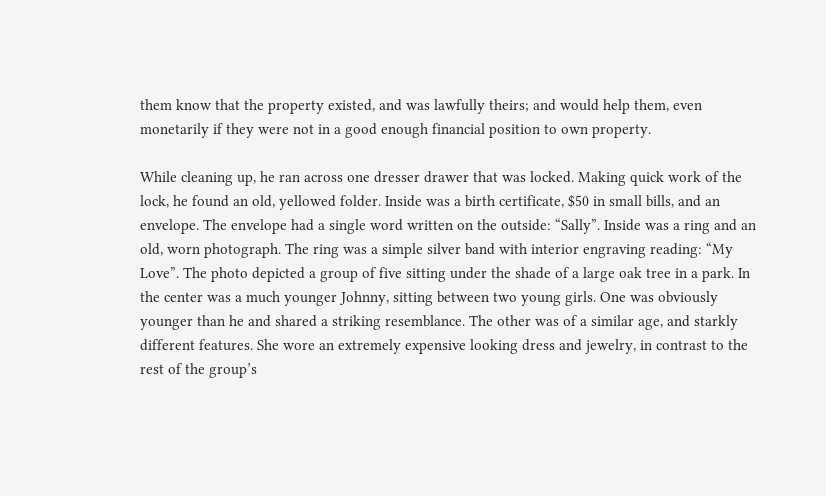them know that the property existed, and was lawfully theirs; and would help them, even monetarily if they were not in a good enough financial position to own property.

While cleaning up, he ran across one dresser drawer that was locked. Making quick work of the lock, he found an old, yellowed folder. Inside was a birth certificate, $50 in small bills, and an envelope. The envelope had a single word written on the outside: “Sally”. Inside was a ring and an old, worn photograph. The ring was a simple silver band with interior engraving reading: “My Love”. The photo depicted a group of five sitting under the shade of a large oak tree in a park. In the center was a much younger Johnny, sitting between two young girls. One was obviously younger than he and shared a striking resemblance. The other was of a similar age, and starkly different features. She wore an extremely expensive looking dress and jewelry, in contrast to the rest of the group’s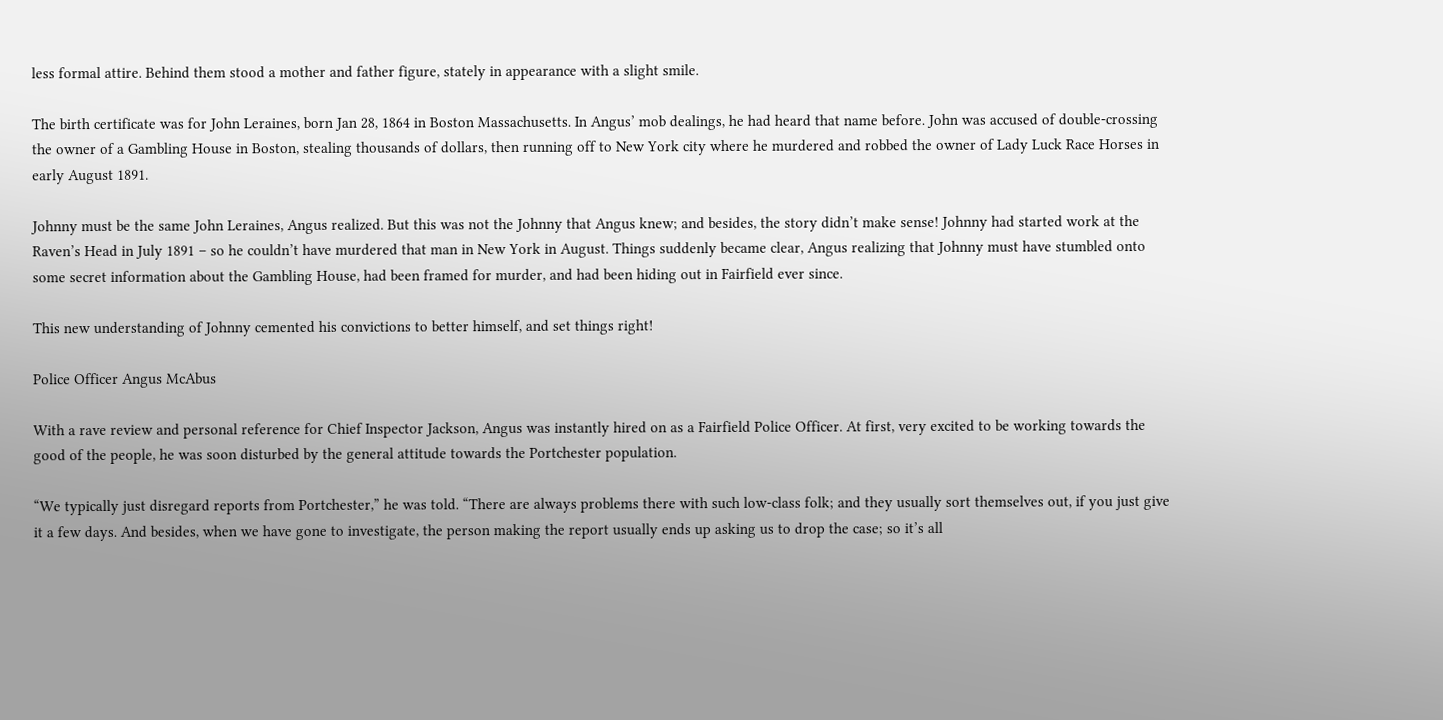less formal attire. Behind them stood a mother and father figure, stately in appearance with a slight smile.

The birth certificate was for John Leraines, born Jan 28, 1864 in Boston Massachusetts. In Angus’ mob dealings, he had heard that name before. John was accused of double-crossing the owner of a Gambling House in Boston, stealing thousands of dollars, then running off to New York city where he murdered and robbed the owner of Lady Luck Race Horses in early August 1891.

Johnny must be the same John Leraines, Angus realized. But this was not the Johnny that Angus knew; and besides, the story didn’t make sense! Johnny had started work at the Raven’s Head in July 1891 – so he couldn’t have murdered that man in New York in August. Things suddenly became clear, Angus realizing that Johnny must have stumbled onto some secret information about the Gambling House, had been framed for murder, and had been hiding out in Fairfield ever since.

This new understanding of Johnny cemented his convictions to better himself, and set things right!

Police Officer Angus McAbus

With a rave review and personal reference for Chief Inspector Jackson, Angus was instantly hired on as a Fairfield Police Officer. At first, very excited to be working towards the good of the people, he was soon disturbed by the general attitude towards the Portchester population.

“We typically just disregard reports from Portchester,” he was told. “There are always problems there with such low-class folk; and they usually sort themselves out, if you just give it a few days. And besides, when we have gone to investigate, the person making the report usually ends up asking us to drop the case; so it’s all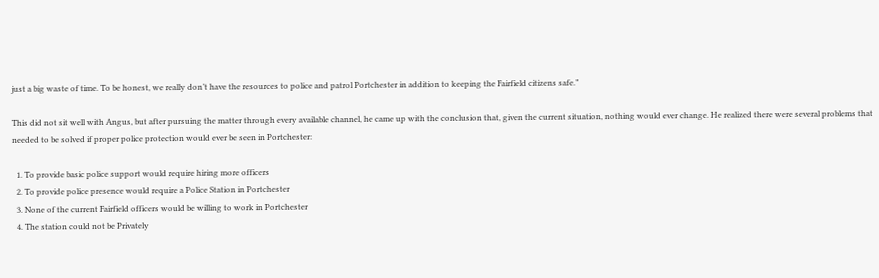just a big waste of time. To be honest, we really don’t have the resources to police and patrol Portchester in addition to keeping the Fairfield citizens safe.”

This did not sit well with Angus, but after pursuing the matter through every available channel, he came up with the conclusion that, given the current situation, nothing would ever change. He realized there were several problems that needed to be solved if proper police protection would ever be seen in Portchester:

  1. To provide basic police support would require hiring more officers
  2. To provide police presence would require a Police Station in Portchester
  3. None of the current Fairfield officers would be willing to work in Portchester
  4. The station could not be Privately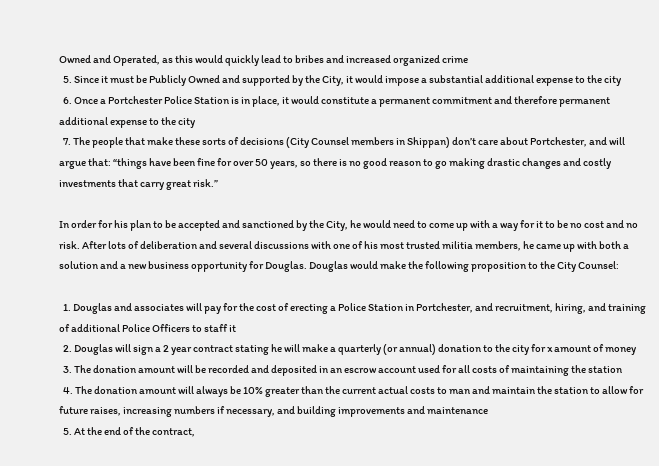Owned and Operated, as this would quickly lead to bribes and increased organized crime
  5. Since it must be Publicly Owned and supported by the City, it would impose a substantial additional expense to the city
  6. Once a Portchester Police Station is in place, it would constitute a permanent commitment and therefore permanent additional expense to the city
  7. The people that make these sorts of decisions (City Counsel members in Shippan) don’t care about Portchester, and will argue that: “things have been fine for over 50 years, so there is no good reason to go making drastic changes and costly investments that carry great risk.”

In order for his plan to be accepted and sanctioned by the City, he would need to come up with a way for it to be no cost and no risk. After lots of deliberation and several discussions with one of his most trusted militia members, he came up with both a solution and a new business opportunity for Douglas. Douglas would make the following proposition to the City Counsel:

  1. Douglas and associates will pay for the cost of erecting a Police Station in Portchester, and recruitment, hiring, and training of additional Police Officers to staff it
  2. Douglas will sign a 2 year contract stating he will make a quarterly (or annual) donation to the city for x amount of money
  3. The donation amount will be recorded and deposited in an escrow account used for all costs of maintaining the station
  4. The donation amount will always be 10% greater than the current actual costs to man and maintain the station to allow for future raises, increasing numbers if necessary, and building improvements and maintenance
  5. At the end of the contract,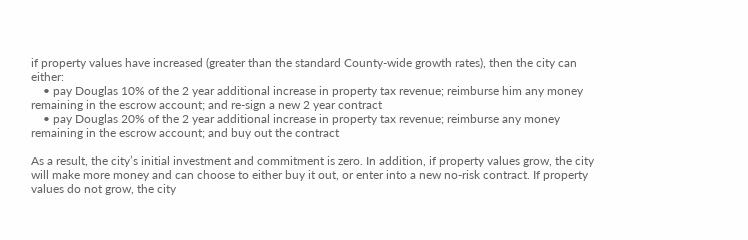if property values have increased (greater than the standard County-wide growth rates), then the city can either:
    • pay Douglas 10% of the 2 year additional increase in property tax revenue; reimburse him any money remaining in the escrow account; and re-sign a new 2 year contract
    • pay Douglas 20% of the 2 year additional increase in property tax revenue; reimburse any money remaining in the escrow account; and buy out the contract

As a result, the city’s initial investment and commitment is zero. In addition, if property values grow, the city will make more money and can choose to either buy it out, or enter into a new no-risk contract. If property values do not grow, the city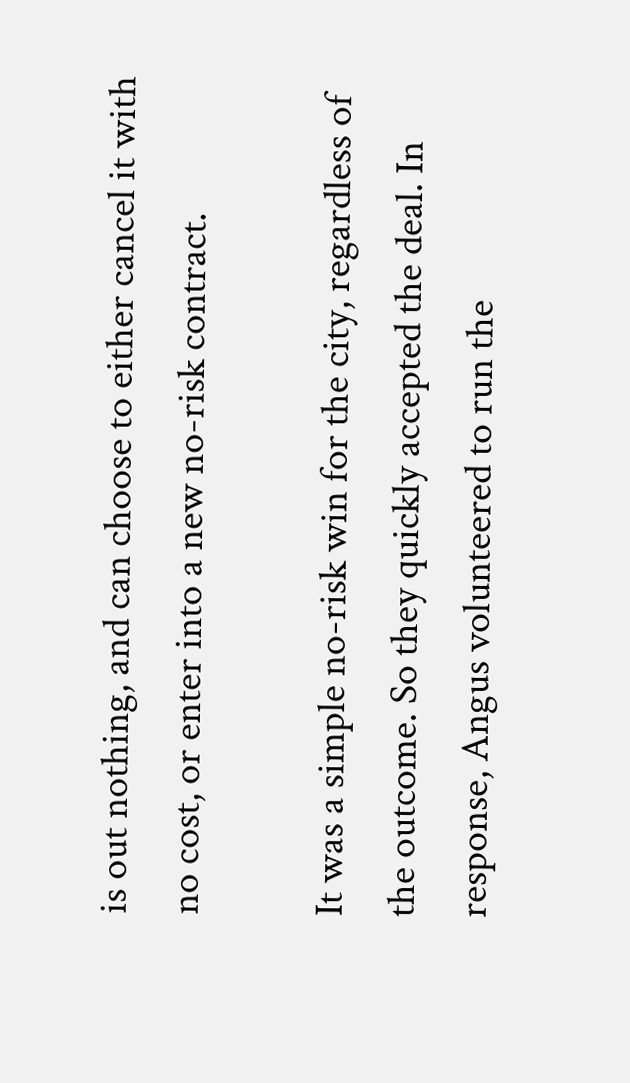is out nothing, and can choose to either cancel it with no cost, or enter into a new no-risk contract.

It was a simple no-risk win for the city, regardless of the outcome. So they quickly accepted the deal. In response, Angus volunteered to run the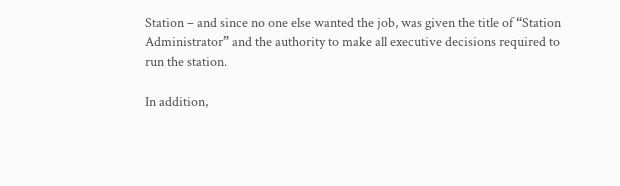Station – and since no one else wanted the job, was given the title of “Station Administrator” and the authority to make all executive decisions required to run the station.

In addition,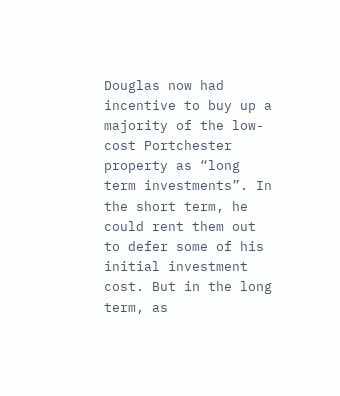Douglas now had incentive to buy up a majority of the low-cost Portchester property as “long term investments”. In the short term, he could rent them out to defer some of his initial investment cost. But in the long term, as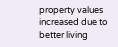property values increased due to better living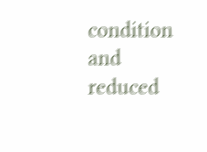condition and reduced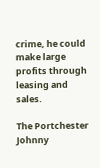crime, he could make large profits through leasing and sales.

The Portchester Johnny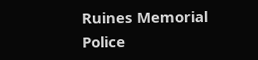Ruines Memorial Police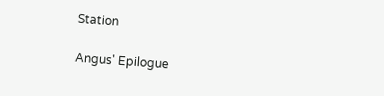Station

Angus' Epilogue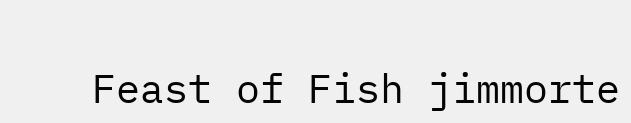Feast of Fish jimmorte